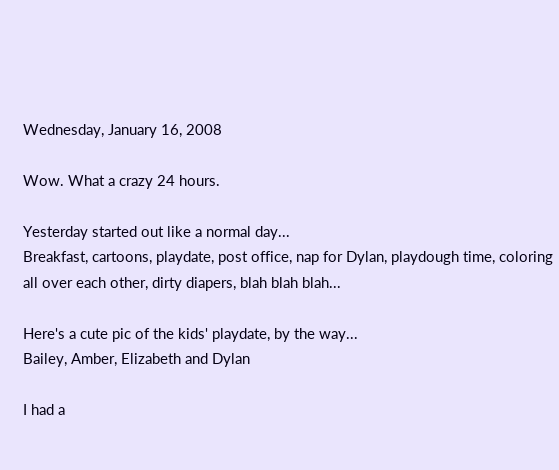Wednesday, January 16, 2008

Wow. What a crazy 24 hours.

Yesterday started out like a normal day...
Breakfast, cartoons, playdate, post office, nap for Dylan, playdough time, coloring all over each other, dirty diapers, blah blah blah...

Here's a cute pic of the kids' playdate, by the way...
Bailey, Amber, Elizabeth and Dylan

I had a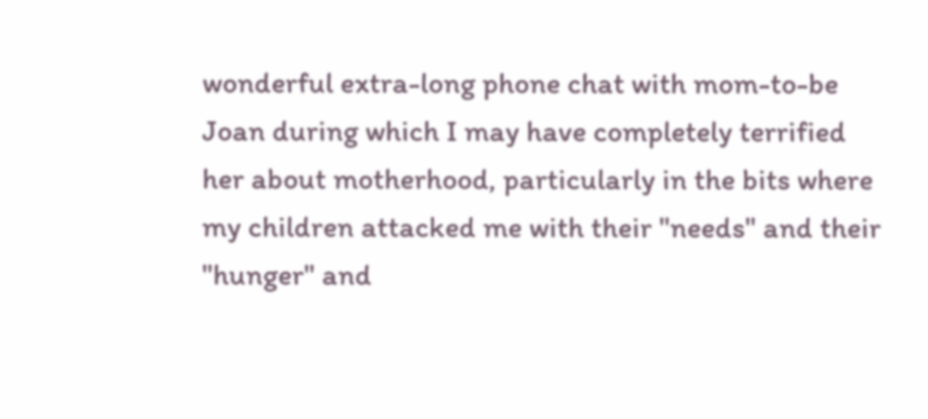wonderful extra-long phone chat with mom-to-be Joan during which I may have completely terrified her about motherhood, particularly in the bits where my children attacked me with their "needs" and their "hunger" and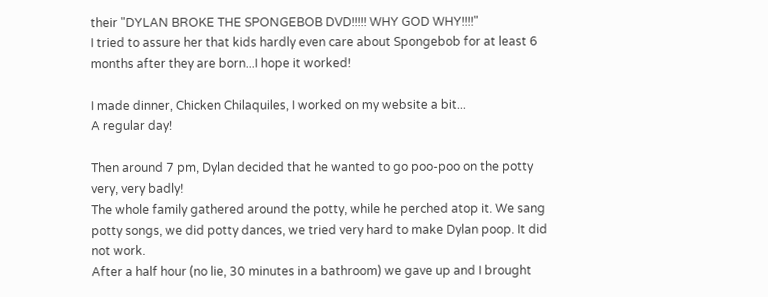their "DYLAN BROKE THE SPONGEBOB DVD!!!!! WHY GOD WHY!!!!"
I tried to assure her that kids hardly even care about Spongebob for at least 6 months after they are born...I hope it worked!

I made dinner, Chicken Chilaquiles, I worked on my website a bit...
A regular day!

Then around 7 pm, Dylan decided that he wanted to go poo-poo on the potty very, very badly!
The whole family gathered around the potty, while he perched atop it. We sang potty songs, we did potty dances, we tried very hard to make Dylan poop. It did not work.
After a half hour (no lie, 30 minutes in a bathroom) we gave up and I brought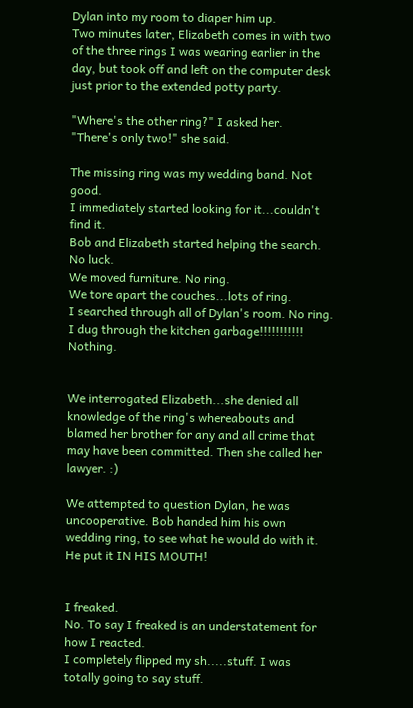Dylan into my room to diaper him up.
Two minutes later, Elizabeth comes in with two of the three rings I was wearing earlier in the day, but took off and left on the computer desk just prior to the extended potty party.

"Where's the other ring?" I asked her.
"There's only two!" she said.

The missing ring was my wedding band. Not good.
I immediately started looking for it...couldn't find it.
Bob and Elizabeth started helping the search. No luck.
We moved furniture. No ring.
We tore apart the couches...lots of ring.
I searched through all of Dylan's room. No ring.
I dug through the kitchen garbage!!!!!!!!!!! Nothing.


We interrogated Elizabeth...she denied all knowledge of the ring's whereabouts and blamed her brother for any and all crime that may have been committed. Then she called her lawyer. :)

We attempted to question Dylan, he was uncooperative. Bob handed him his own wedding ring, to see what he would do with it.
He put it IN HIS MOUTH!


I freaked.
No. To say I freaked is an understatement for how I reacted.
I completely flipped my sh.....stuff. I was totally going to say stuff.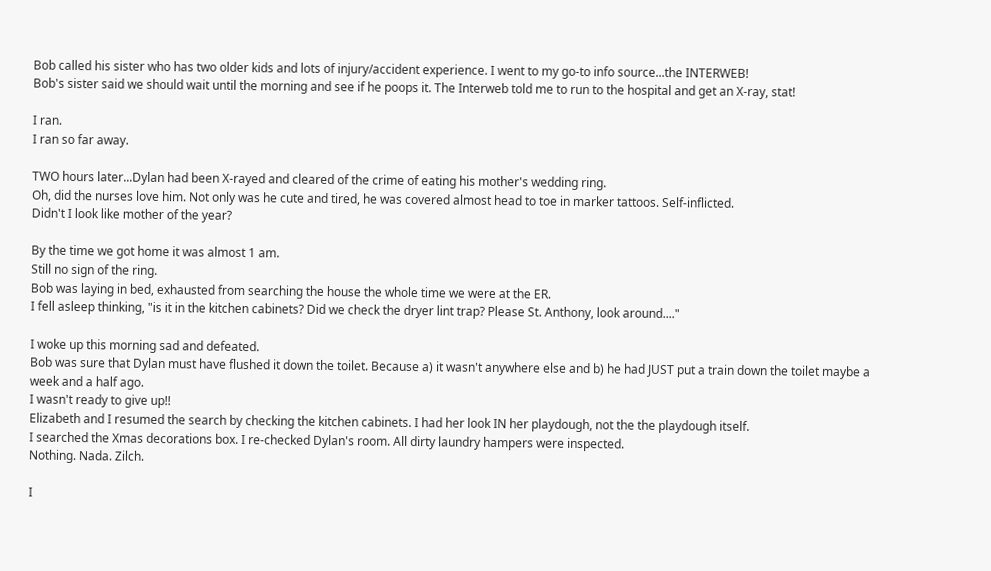Bob called his sister who has two older kids and lots of injury/accident experience. I went to my go-to info source...the INTERWEB!
Bob's sister said we should wait until the morning and see if he poops it. The Interweb told me to run to the hospital and get an X-ray, stat!

I ran.
I ran so far away.

TWO hours later...Dylan had been X-rayed and cleared of the crime of eating his mother's wedding ring.
Oh, did the nurses love him. Not only was he cute and tired, he was covered almost head to toe in marker tattoos. Self-inflicted.
Didn't I look like mother of the year?

By the time we got home it was almost 1 am.
Still no sign of the ring.
Bob was laying in bed, exhausted from searching the house the whole time we were at the ER.
I fell asleep thinking, "is it in the kitchen cabinets? Did we check the dryer lint trap? Please St. Anthony, look around...."

I woke up this morning sad and defeated.
Bob was sure that Dylan must have flushed it down the toilet. Because a) it wasn't anywhere else and b) he had JUST put a train down the toilet maybe a week and a half ago.
I wasn't ready to give up!!
Elizabeth and I resumed the search by checking the kitchen cabinets. I had her look IN her playdough, not the the playdough itself.
I searched the Xmas decorations box. I re-checked Dylan's room. All dirty laundry hampers were inspected.
Nothing. Nada. Zilch.

I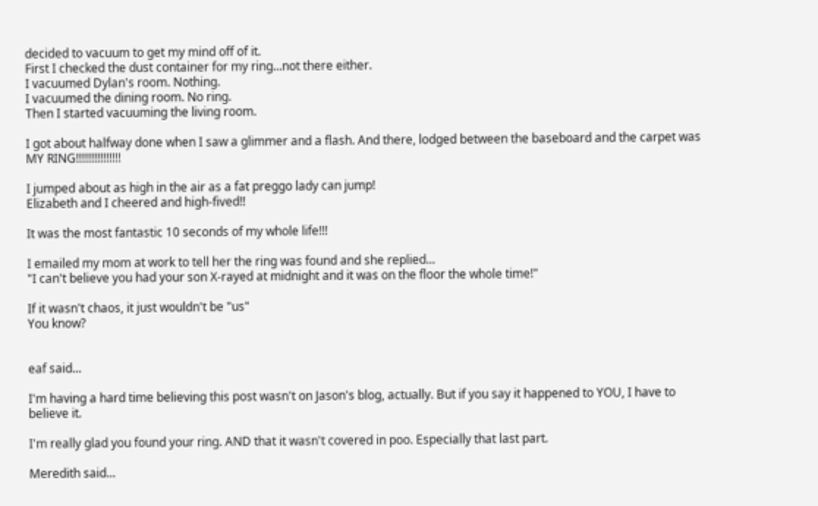decided to vacuum to get my mind off of it.
First I checked the dust container for my ring...not there either.
I vacuumed Dylan's room. Nothing.
I vacuumed the dining room. No ring.
Then I started vacuuming the living room.

I got about halfway done when I saw a glimmer and a flash. And there, lodged between the baseboard and the carpet was MY RING!!!!!!!!!!!!!!!

I jumped about as high in the air as a fat preggo lady can jump!
Elizabeth and I cheered and high-fived!!

It was the most fantastic 10 seconds of my whole life!!!

I emailed my mom at work to tell her the ring was found and she replied...
"I can't believe you had your son X-rayed at midnight and it was on the floor the whole time!"

If it wasn't chaos, it just wouldn't be "us"
You know?


eaf said...

I'm having a hard time believing this post wasn't on Jason's blog, actually. But if you say it happened to YOU, I have to believe it.

I'm really glad you found your ring. AND that it wasn't covered in poo. Especially that last part.

Meredith said...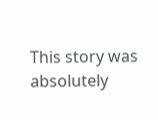This story was absolutely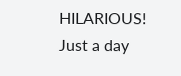HILARIOUS! Just a day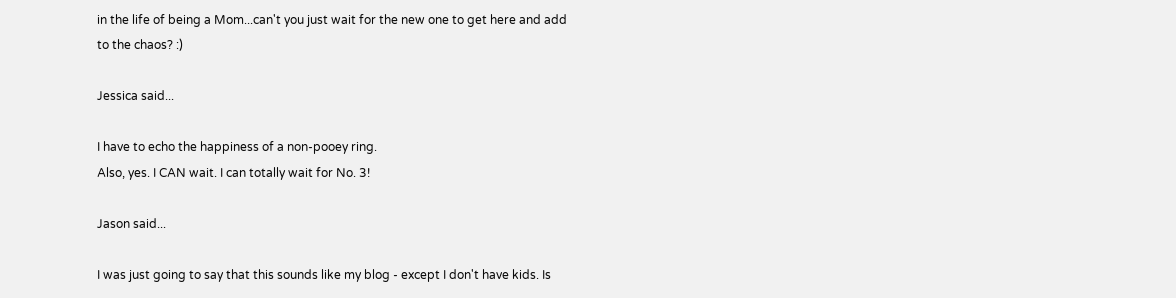in the life of being a Mom...can't you just wait for the new one to get here and add to the chaos? :)

Jessica said...

I have to echo the happiness of a non-pooey ring.
Also, yes. I CAN wait. I can totally wait for No. 3!

Jason said...

I was just going to say that this sounds like my blog - except I don't have kids. Is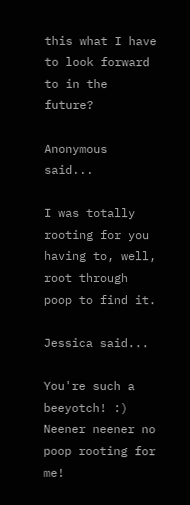this what I have to look forward to in the future?

Anonymous said...

I was totally rooting for you having to, well, root through poop to find it.

Jessica said...

You're such a beeyotch! :)
Neener neener no poop rooting for me!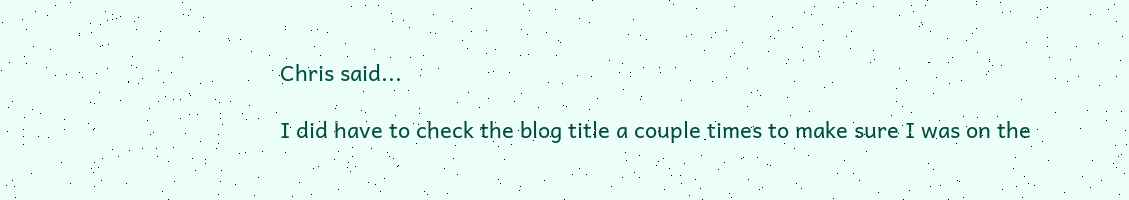Chris said...

I did have to check the blog title a couple times to make sure I was on the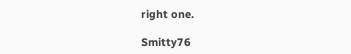right one.

Smitty76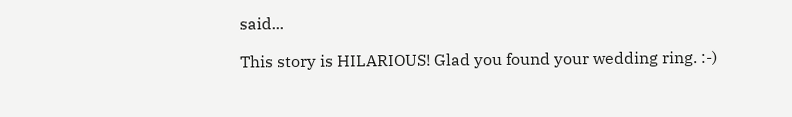said...

This story is HILARIOUS! Glad you found your wedding ring. :-)